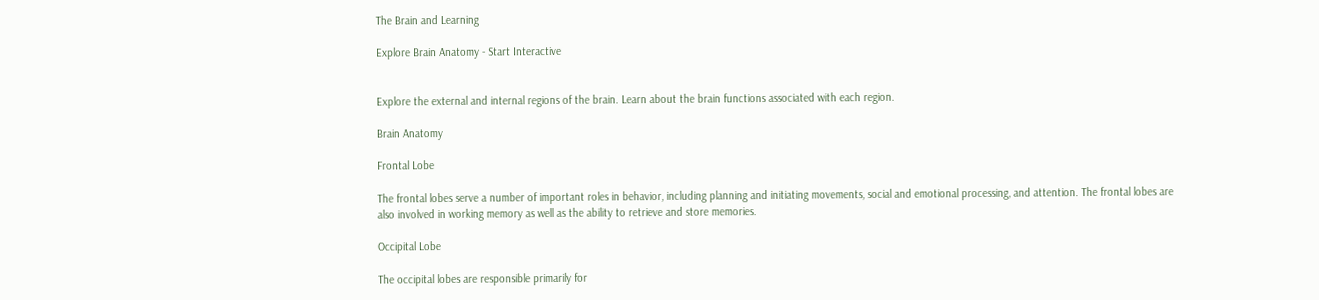The Brain and Learning

Explore Brain Anatomy - Start Interactive


Explore the external and internal regions of the brain. Learn about the brain functions associated with each region.

Brain Anatomy

Frontal Lobe

The frontal lobes serve a number of important roles in behavior, including planning and initiating movements, social and emotional processing, and attention. The frontal lobes are also involved in working memory as well as the ability to retrieve and store memories.

Occipital Lobe

The occipital lobes are responsible primarily for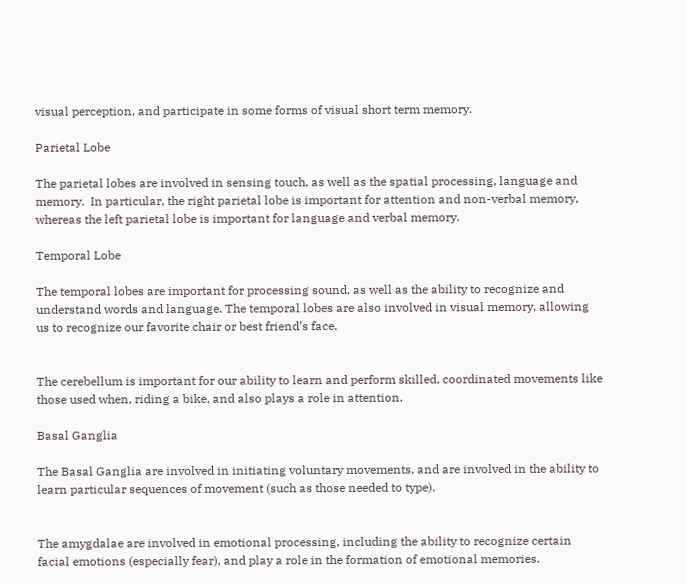visual perception, and participate in some forms of visual short term memory.

Parietal Lobe

The parietal lobes are involved in sensing touch, as well as the spatial processing, language and memory.  In particular, the right parietal lobe is important for attention and non-verbal memory, whereas the left parietal lobe is important for language and verbal memory.

Temporal Lobe

The temporal lobes are important for processing sound, as well as the ability to recognize and understand words and language. The temporal lobes are also involved in visual memory, allowing us to recognize our favorite chair or best friend’s face.


The cerebellum is important for our ability to learn and perform skilled, coordinated movements like those used when, riding a bike, and also plays a role in attention.

Basal Ganglia

The Basal Ganglia are involved in initiating voluntary movements, and are involved in the ability to learn particular sequences of movement (such as those needed to type).


The amygdalae are involved in emotional processing, including the ability to recognize certain facial emotions (especially fear), and play a role in the formation of emotional memories.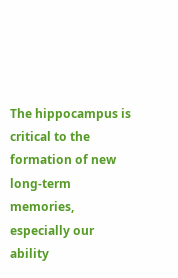The hippocampus is critical to the formation of new long-term memories, especially our ability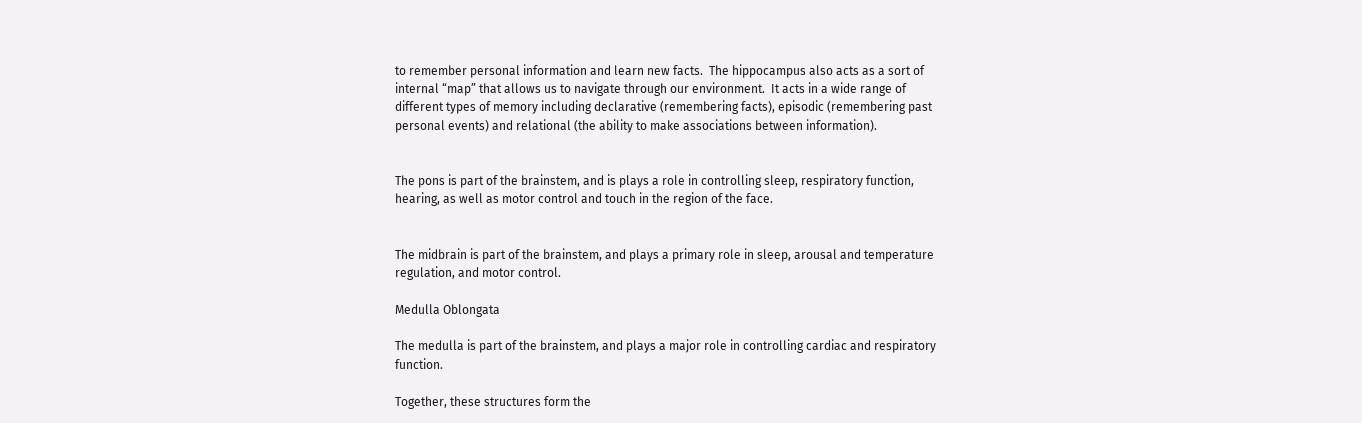to remember personal information and learn new facts.  The hippocampus also acts as a sort of internal “map” that allows us to navigate through our environment.  It acts in a wide range of different types of memory including declarative (remembering facts), episodic (remembering past personal events) and relational (the ability to make associations between information).


The pons is part of the brainstem, and is plays a role in controlling sleep, respiratory function, hearing, as well as motor control and touch in the region of the face.


The midbrain is part of the brainstem, and plays a primary role in sleep, arousal and temperature regulation, and motor control.

Medulla Oblongata

The medulla is part of the brainstem, and plays a major role in controlling cardiac and respiratory function.

Together, these structures form the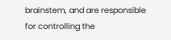brainstem, and are responsible for controlling the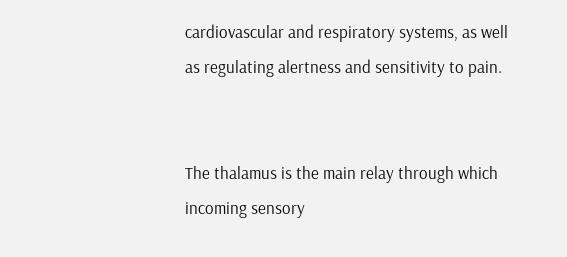cardiovascular and respiratory systems, as well as regulating alertness and sensitivity to pain.


The thalamus is the main relay through which incoming sensory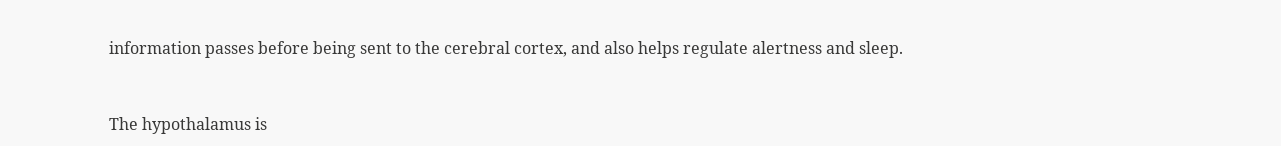information passes before being sent to the cerebral cortex, and also helps regulate alertness and sleep.


The hypothalamus is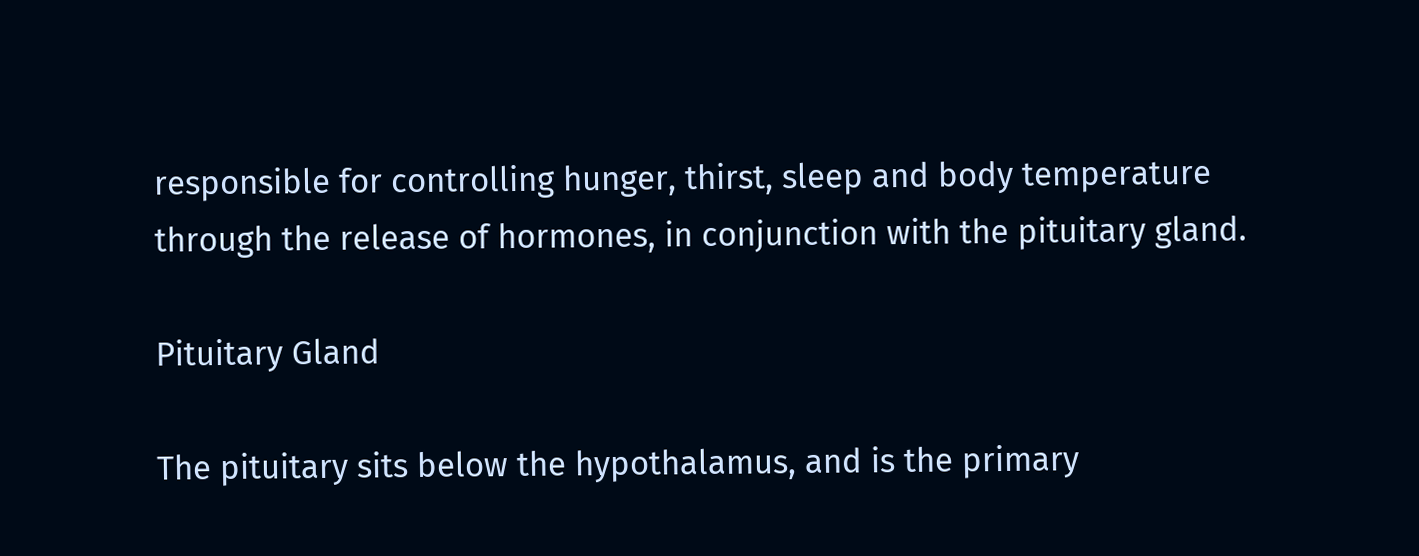responsible for controlling hunger, thirst, sleep and body temperature through the release of hormones, in conjunction with the pituitary gland.

Pituitary Gland

The pituitary sits below the hypothalamus, and is the primary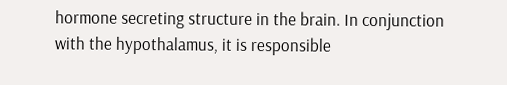hormone secreting structure in the brain. In conjunction with the hypothalamus, it is responsible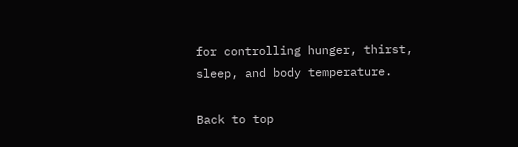for controlling hunger, thirst, sleep, and body temperature.

Back to top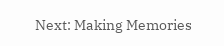Next: Making Memories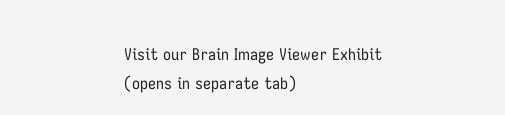Visit our Brain Image Viewer Exhibit (opens in separate tab)